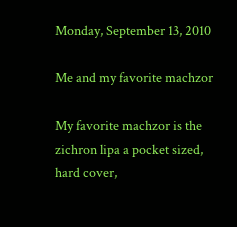Monday, September 13, 2010

Me and my favorite machzor

My favorite machzor is the zichron lipa a pocket sized, hard cover,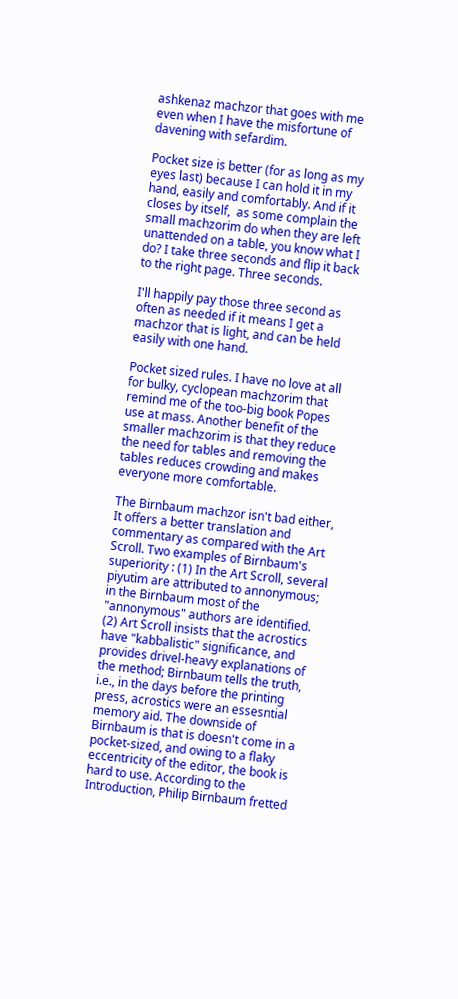ashkenaz machzor that goes with me even when I have the misfortune of davening with sefardim.

Pocket size is better (for as long as my eyes last) because I can hold it in my hand, easily and comfortably. And if it closes by itself,  as some complain the small machzorim do when they are left unattended on a table, you know what I do? I take three seconds and flip it back to the right page. Three seconds.

I'll happily pay those three second as often as needed if it means I get a machzor that is light, and can be held easily with one hand.

Pocket sized rules. I have no love at all for bulky, cyclopean machzorim that remind me of the too-big book Popes use at mass. Another benefit of the smaller machzorim is that they reduce the need for tables and removing the tables reduces crowding and makes everyone more comfortable.

The Birnbaum machzor isn't bad either, It offers a better translation and commentary as compared with the Art Scroll. Two examples of Birnbaum's superiority : (1) In the Art Scroll, several piyutim are attributed to annonymous; in the Birnbaum most of the "annonymous" authors are identified. (2) Art Scroll insists that the acrostics have "kabbalistic" significance, and provides drivel-heavy explanations of the method; Birnbaum tells the truth, i.e., in the days before the printing press, acrostics were an essesntial memory aid. The downside of Birnbaum is that is doesn't come in a pocket-sized, and owing to a flaky eccentricity of the editor, the book is hard to use. According to the Introduction, Philip Birnbaum fretted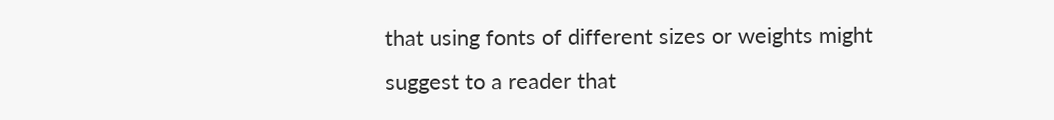that using fonts of different sizes or weights might suggest to a reader that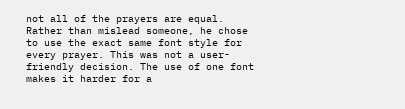not all of the prayers are equal. Rather than mislead someone, he chose to use the exact same font style for every prayer. This was not a user-friendly decision. The use of one font makes it harder for a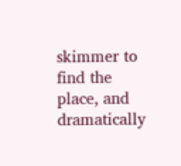skimmer to find the place, and dramatically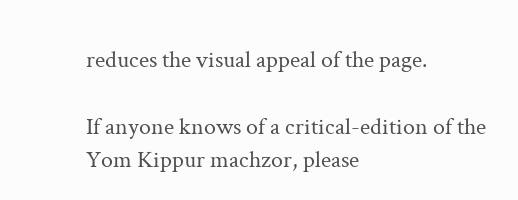reduces the visual appeal of the page.

If anyone knows of a critical-edition of the Yom Kippur machzor, please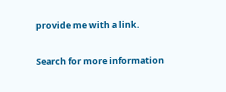provide me with a link.

Search for more information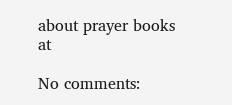about prayer books at

No comments: